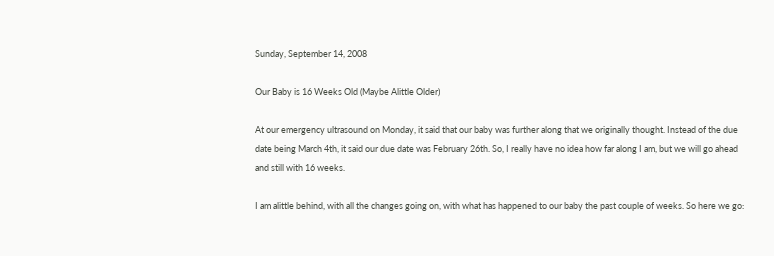Sunday, September 14, 2008

Our Baby is 16 Weeks Old (Maybe Alittle Older)

At our emergency ultrasound on Monday, it said that our baby was further along that we originally thought. Instead of the due date being March 4th, it said our due date was February 26th. So, I really have no idea how far along I am, but we will go ahead and still with 16 weeks.

I am alittle behind, with all the changes going on, with what has happened to our baby the past couple of weeks. So here we go: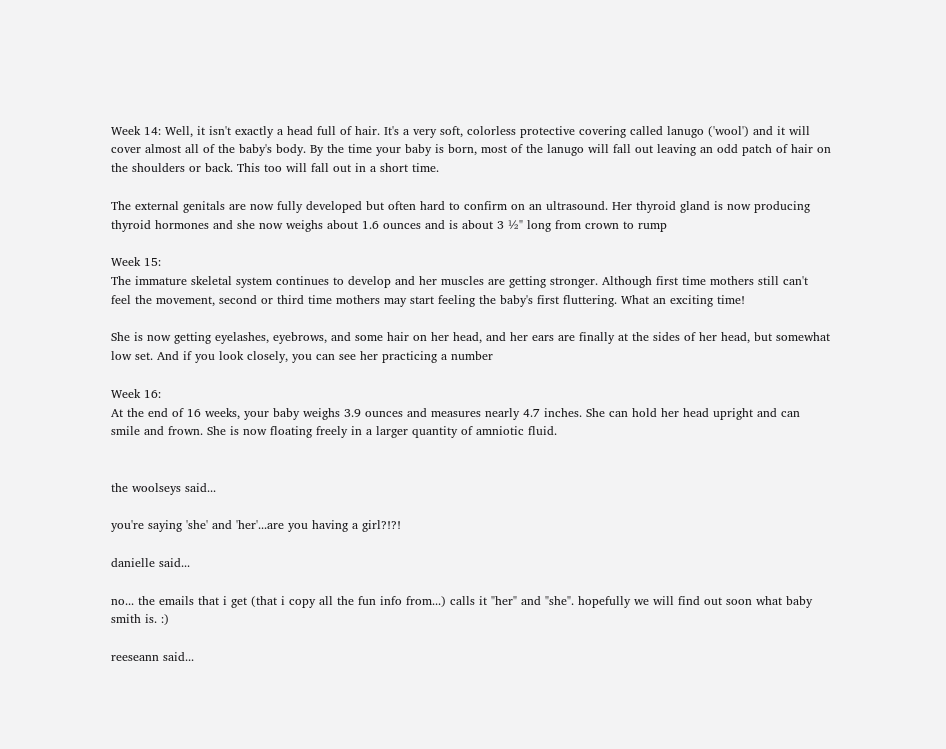Week 14: Well, it isn't exactly a head full of hair. It's a very soft, colorless protective covering called lanugo ('wool') and it will cover almost all of the baby's body. By the time your baby is born, most of the lanugo will fall out leaving an odd patch of hair on the shoulders or back. This too will fall out in a short time.

The external genitals are now fully developed but often hard to confirm on an ultrasound. Her thyroid gland is now producing thyroid hormones and she now weighs about 1.6 ounces and is about 3 ½" long from crown to rump

Week 15:
The immature skeletal system continues to develop and her muscles are getting stronger. Although first time mothers still can't feel the movement, second or third time mothers may start feeling the baby's first fluttering. What an exciting time!

She is now getting eyelashes, eyebrows, and some hair on her head, and her ears are finally at the sides of her head, but somewhat low set. And if you look closely, you can see her practicing a number

Week 16:
At the end of 16 weeks, your baby weighs 3.9 ounces and measures nearly 4.7 inches. She can hold her head upright and can smile and frown. She is now floating freely in a larger quantity of amniotic fluid.


the woolseys said...

you're saying 'she' and 'her'...are you having a girl?!?!

danielle said...

no... the emails that i get (that i copy all the fun info from...) calls it "her" and "she". hopefully we will find out soon what baby smith is. :)

reeseann said...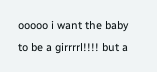ooooo i want the baby to be a girrrrl!!!! but a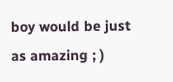boy would be just as amazing ; )